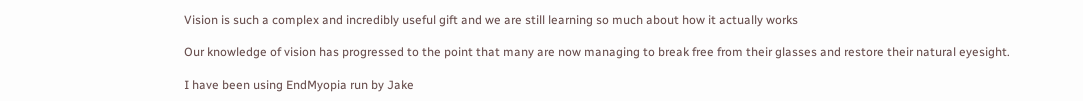Vision is such a complex and incredibly useful gift and we are still learning so much about how it actually works

Our knowledge of vision has progressed to the point that many are now managing to break free from their glasses and restore their natural eyesight.

I have been using EndMyopia run by Jake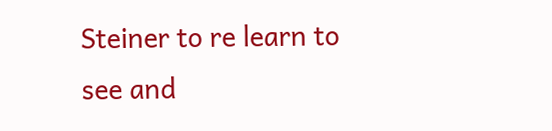Steiner to re learn to see and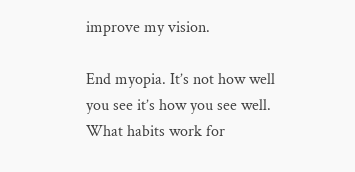improve my vision.

End myopia. It’s not how well you see it’s how you see well. What habits work for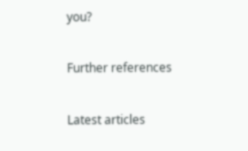you?

Further references

Latest articles